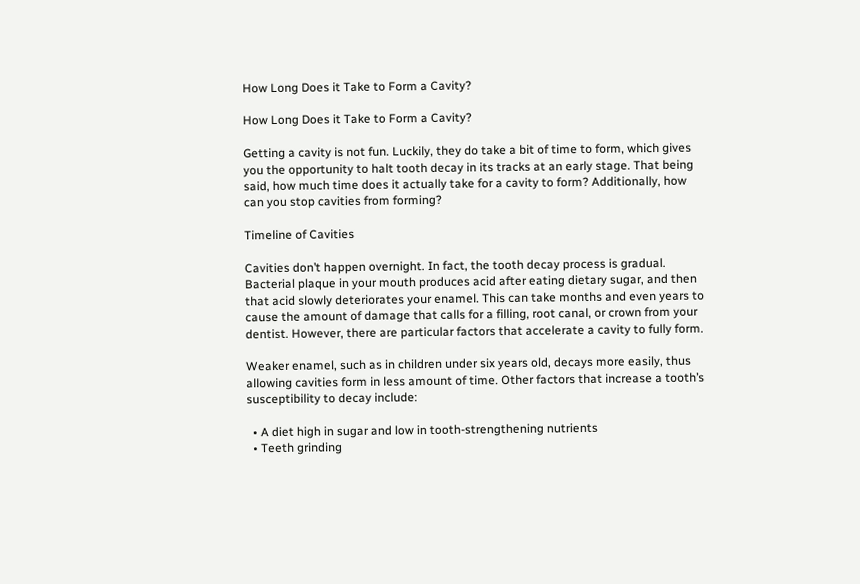How Long Does it Take to Form a Cavity?

How Long Does it Take to Form a Cavity?

Getting a cavity is not fun. Luckily, they do take a bit of time to form, which gives you the opportunity to halt tooth decay in its tracks at an early stage. That being said, how much time does it actually take for a cavity to form? Additionally, how can you stop cavities from forming?

Timeline of Cavities

Cavities don’t happen overnight. In fact, the tooth decay process is gradual. Bacterial plaque in your mouth produces acid after eating dietary sugar, and then that acid slowly deteriorates your enamel. This can take months and even years to cause the amount of damage that calls for a filling, root canal, or crown from your dentist. However, there are particular factors that accelerate a cavity to fully form.

Weaker enamel, such as in children under six years old, decays more easily, thus allowing cavities form in less amount of time. Other factors that increase a tooth’s susceptibility to decay include:

  • A diet high in sugar and low in tooth-strengthening nutrients
  • Teeth grinding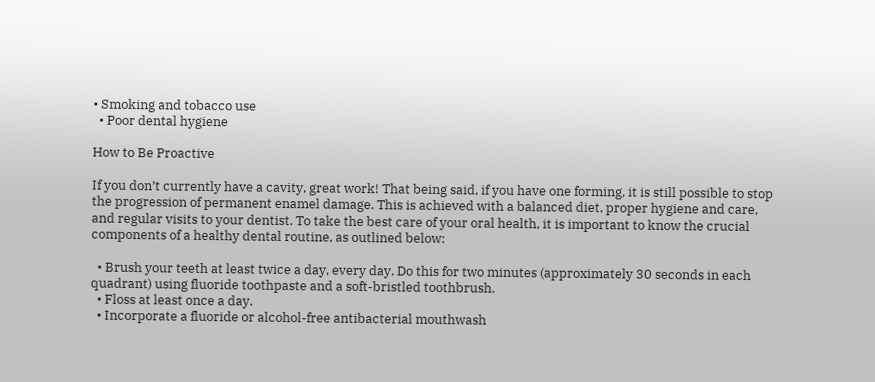• Smoking and tobacco use
  • Poor dental hygiene

How to Be Proactive

If you don’t currently have a cavity, great work! That being said, if you have one forming, it is still possible to stop the progression of permanent enamel damage. This is achieved with a balanced diet, proper hygiene and care, and regular visits to your dentist. To take the best care of your oral health, it is important to know the crucial components of a healthy dental routine, as outlined below:

  • Brush your teeth at least twice a day, every day. Do this for two minutes (approximately 30 seconds in each quadrant) using fluoride toothpaste and a soft-bristled toothbrush.
  • Floss at least once a day.
  • Incorporate a fluoride or alcohol-free antibacterial mouthwash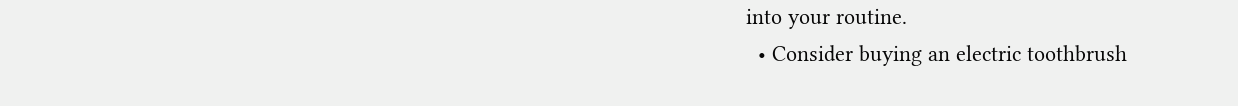into your routine.
  • Consider buying an electric toothbrush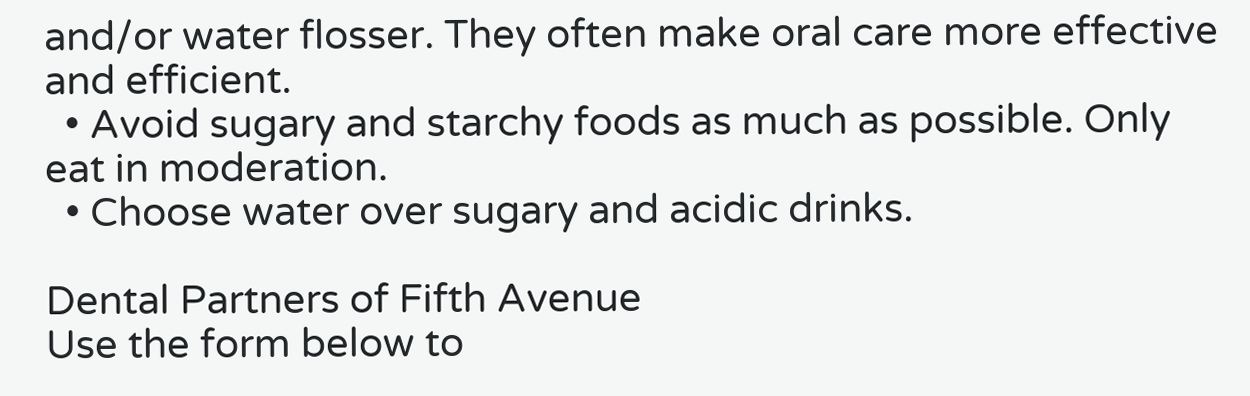and/or water flosser. They often make oral care more effective and efficient.
  • Avoid sugary and starchy foods as much as possible. Only eat in moderation.
  • Choose water over sugary and acidic drinks.

Dental Partners of Fifth Avenue
Use the form below to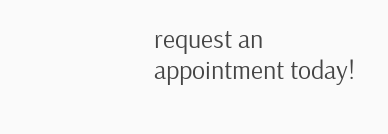request an appointment today!